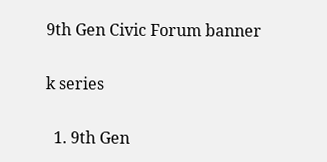9th Gen Civic Forum banner

k series

  1. 9th Gen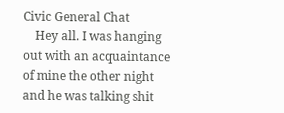Civic General Chat
    Hey all. I was hanging out with an acquaintance of mine the other night and he was talking shit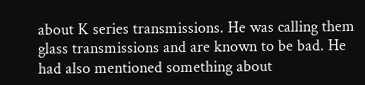about K series transmissions. He was calling them glass transmissions and are known to be bad. He had also mentioned something about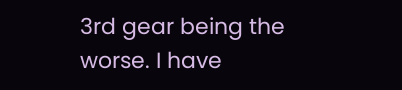3rd gear being the worse. I have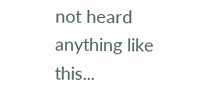not heard anything like this...